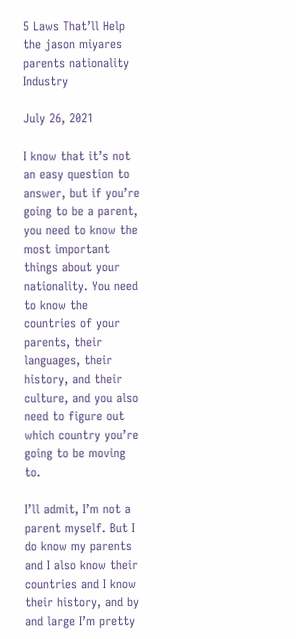5 Laws That’ll Help the jason miyares parents nationality Industry

July 26, 2021

I know that it’s not an easy question to answer, but if you’re going to be a parent, you need to know the most important things about your nationality. You need to know the countries of your parents, their languages, their history, and their culture, and you also need to figure out which country you’re going to be moving to.

I’ll admit, I’m not a parent myself. But I do know my parents and I also know their countries and I know their history, and by and large I’m pretty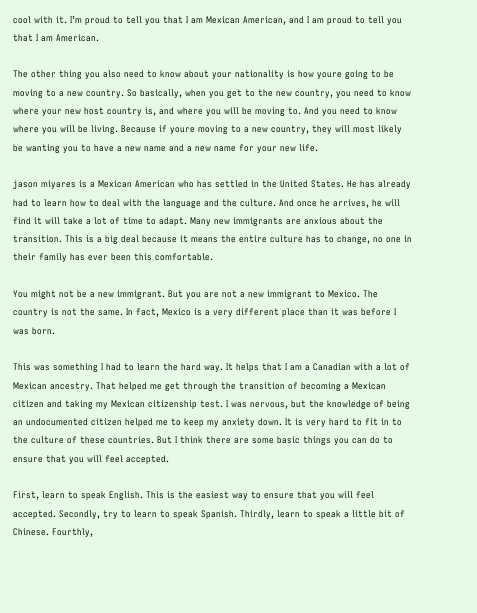cool with it. I’m proud to tell you that I am Mexican American, and I am proud to tell you that I am American.

The other thing you also need to know about your nationality is how youre going to be moving to a new country. So basically, when you get to the new country, you need to know where your new host country is, and where you will be moving to. And you need to know where you will be living. Because if youre moving to a new country, they will most likely be wanting you to have a new name and a new name for your new life.

jason miyares is a Mexican American who has settled in the United States. He has already had to learn how to deal with the language and the culture. And once he arrives, he will find it will take a lot of time to adapt. Many new immigrants are anxious about the transition. This is a big deal because it means the entire culture has to change, no one in their family has ever been this comfortable.

You might not be a new immigrant. But you are not a new immigrant to Mexico. The country is not the same. In fact, Mexico is a very different place than it was before I was born.

This was something I had to learn the hard way. It helps that I am a Canadian with a lot of Mexican ancestry. That helped me get through the transition of becoming a Mexican citizen and taking my Mexican citizenship test. I was nervous, but the knowledge of being an undocumented citizen helped me to keep my anxiety down. It is very hard to fit in to the culture of these countries. But I think there are some basic things you can do to ensure that you will feel accepted.

First, learn to speak English. This is the easiest way to ensure that you will feel accepted. Secondly, try to learn to speak Spanish. Thirdly, learn to speak a little bit of Chinese. Fourthly,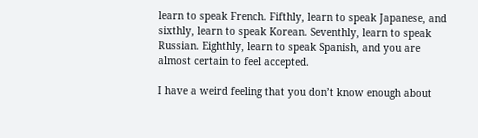learn to speak French. Fifthly, learn to speak Japanese, and sixthly, learn to speak Korean. Seventhly, learn to speak Russian. Eighthly, learn to speak Spanish, and you are almost certain to feel accepted.

I have a weird feeling that you don’t know enough about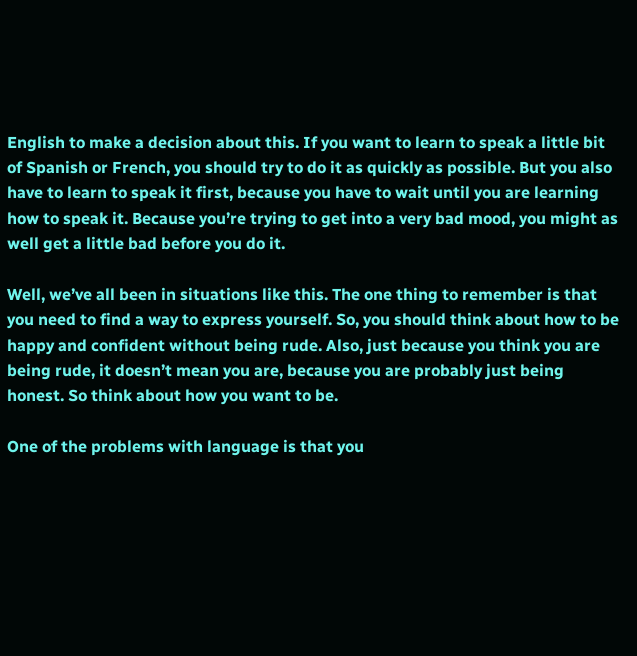English to make a decision about this. If you want to learn to speak a little bit of Spanish or French, you should try to do it as quickly as possible. But you also have to learn to speak it first, because you have to wait until you are learning how to speak it. Because you’re trying to get into a very bad mood, you might as well get a little bad before you do it.

Well, we’ve all been in situations like this. The one thing to remember is that you need to find a way to express yourself. So, you should think about how to be happy and confident without being rude. Also, just because you think you are being rude, it doesn’t mean you are, because you are probably just being honest. So think about how you want to be.

One of the problems with language is that you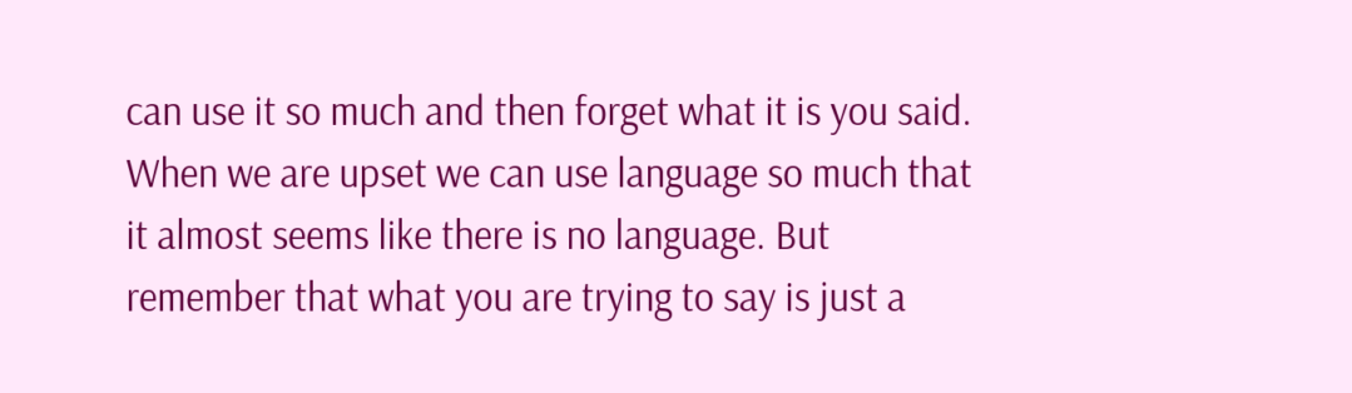can use it so much and then forget what it is you said. When we are upset we can use language so much that it almost seems like there is no language. But remember that what you are trying to say is just a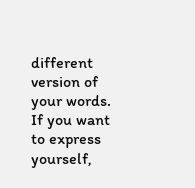different version of your words. If you want to express yourself,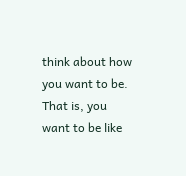think about how you want to be. That is, you want to be like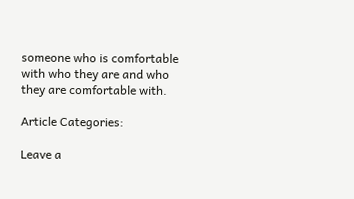someone who is comfortable with who they are and who they are comfortable with.

Article Categories:

Leave a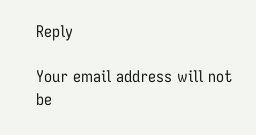Reply

Your email address will not be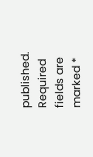published. Required fields are marked *